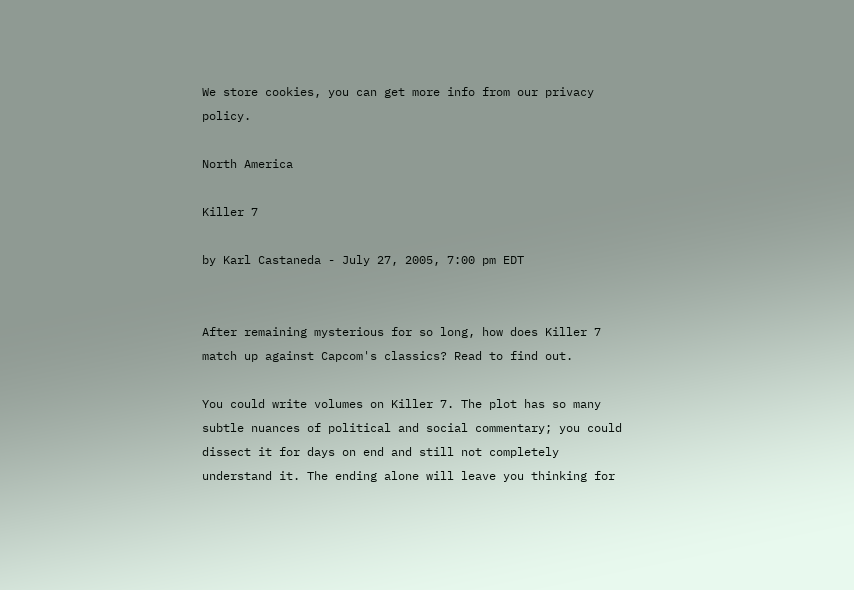We store cookies, you can get more info from our privacy policy.

North America

Killer 7

by Karl Castaneda - July 27, 2005, 7:00 pm EDT


After remaining mysterious for so long, how does Killer 7 match up against Capcom's classics? Read to find out.

You could write volumes on Killer 7. The plot has so many subtle nuances of political and social commentary; you could dissect it for days on end and still not completely understand it. The ending alone will leave you thinking for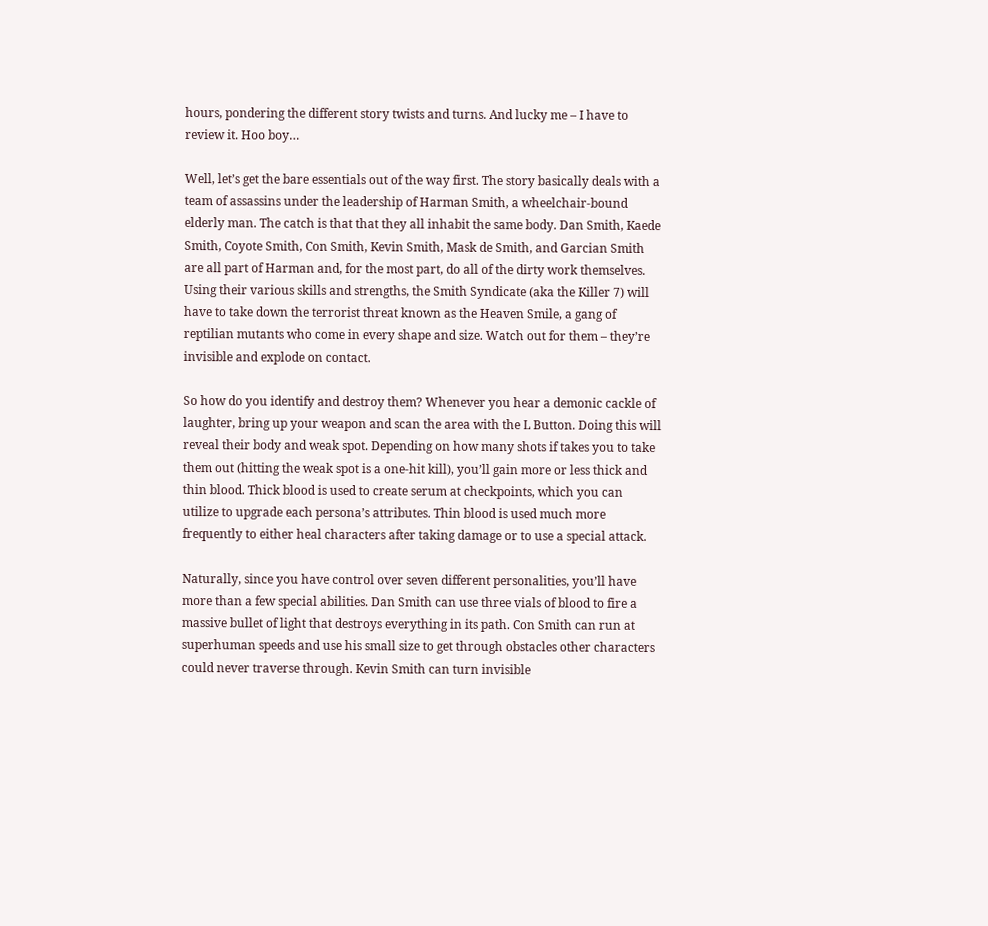hours, pondering the different story twists and turns. And lucky me – I have to review it. Hoo boy…

Well, let’s get the bare essentials out of the way first. The story basically deals with a team of assassins under the leadership of Harman Smith, a wheelchair-bound elderly man. The catch is that that they all inhabit the same body. Dan Smith, Kaede Smith, Coyote Smith, Con Smith, Kevin Smith, Mask de Smith, and Garcian Smith are all part of Harman and, for the most part, do all of the dirty work themselves. Using their various skills and strengths, the Smith Syndicate (aka the Killer 7) will have to take down the terrorist threat known as the Heaven Smile, a gang of reptilian mutants who come in every shape and size. Watch out for them – they’re invisible and explode on contact.

So how do you identify and destroy them? Whenever you hear a demonic cackle of laughter, bring up your weapon and scan the area with the L Button. Doing this will reveal their body and weak spot. Depending on how many shots if takes you to take them out (hitting the weak spot is a one-hit kill), you’ll gain more or less thick and thin blood. Thick blood is used to create serum at checkpoints, which you can utilize to upgrade each persona’s attributes. Thin blood is used much more frequently to either heal characters after taking damage or to use a special attack.

Naturally, since you have control over seven different personalities, you’ll have more than a few special abilities. Dan Smith can use three vials of blood to fire a massive bullet of light that destroys everything in its path. Con Smith can run at superhuman speeds and use his small size to get through obstacles other characters could never traverse through. Kevin Smith can turn invisible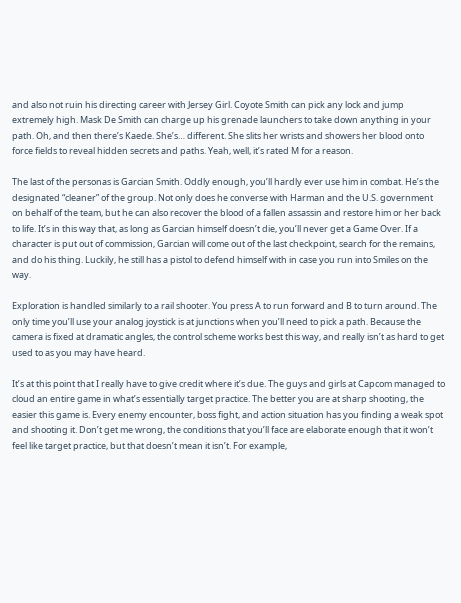and also not ruin his directing career with Jersey Girl. Coyote Smith can pick any lock and jump extremely high. Mask De Smith can charge up his grenade launchers to take down anything in your path. Oh, and then there’s Kaede. She’s… different. She slits her wrists and showers her blood onto force fields to reveal hidden secrets and paths. Yeah, well, it’s rated M for a reason.

The last of the personas is Garcian Smith. Oddly enough, you’ll hardly ever use him in combat. He’s the designated “cleaner” of the group. Not only does he converse with Harman and the U.S. government on behalf of the team, but he can also recover the blood of a fallen assassin and restore him or her back to life. It’s in this way that, as long as Garcian himself doesn’t die, you’ll never get a Game Over. If a character is put out of commission, Garcian will come out of the last checkpoint, search for the remains, and do his thing. Luckily, he still has a pistol to defend himself with in case you run into Smiles on the way.

Exploration is handled similarly to a rail shooter. You press A to run forward and B to turn around. The only time you’ll use your analog joystick is at junctions when you’ll need to pick a path. Because the camera is fixed at dramatic angles, the control scheme works best this way, and really isn’t as hard to get used to as you may have heard.

It’s at this point that I really have to give credit where it’s due. The guys and girls at Capcom managed to cloud an entire game in what’s essentially target practice. The better you are at sharp shooting, the easier this game is. Every enemy encounter, boss fight, and action situation has you finding a weak spot and shooting it. Don’t get me wrong, the conditions that you’ll face are elaborate enough that it won’t feel like target practice, but that doesn’t mean it isn’t. For example,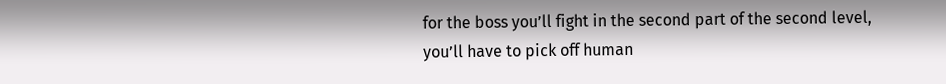for the boss you’ll fight in the second part of the second level, you’ll have to pick off human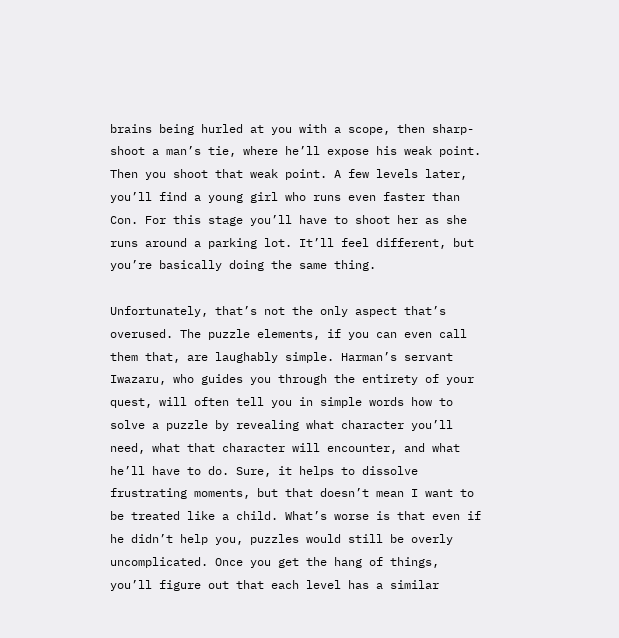brains being hurled at you with a scope, then sharp-shoot a man’s tie, where he’ll expose his weak point. Then you shoot that weak point. A few levels later, you’ll find a young girl who runs even faster than Con. For this stage you’ll have to shoot her as she runs around a parking lot. It’ll feel different, but you’re basically doing the same thing.

Unfortunately, that’s not the only aspect that’s overused. The puzzle elements, if you can even call them that, are laughably simple. Harman’s servant Iwazaru, who guides you through the entirety of your quest, will often tell you in simple words how to solve a puzzle by revealing what character you’ll need, what that character will encounter, and what he’ll have to do. Sure, it helps to dissolve frustrating moments, but that doesn’t mean I want to be treated like a child. What’s worse is that even if he didn’t help you, puzzles would still be overly uncomplicated. Once you get the hang of things, you’ll figure out that each level has a similar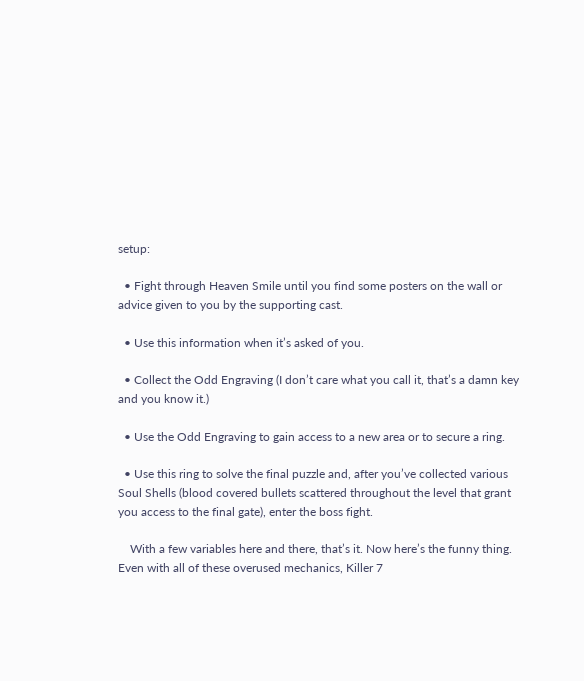setup:

  • Fight through Heaven Smile until you find some posters on the wall or advice given to you by the supporting cast.

  • Use this information when it’s asked of you.

  • Collect the Odd Engraving (I don’t care what you call it, that’s a damn key and you know it.)

  • Use the Odd Engraving to gain access to a new area or to secure a ring.

  • Use this ring to solve the final puzzle and, after you’ve collected various Soul Shells (blood covered bullets scattered throughout the level that grant you access to the final gate), enter the boss fight.

    With a few variables here and there, that’s it. Now here’s the funny thing. Even with all of these overused mechanics, Killer 7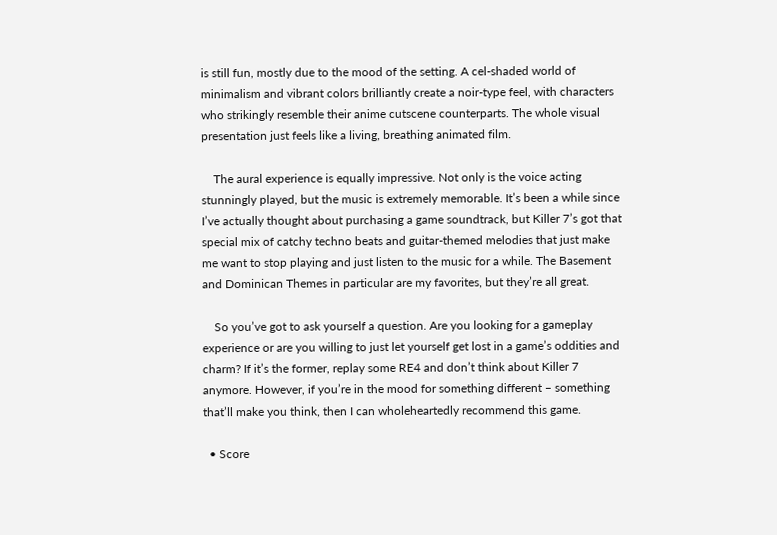is still fun, mostly due to the mood of the setting. A cel-shaded world of minimalism and vibrant colors brilliantly create a noir-type feel, with characters who strikingly resemble their anime cutscene counterparts. The whole visual presentation just feels like a living, breathing animated film.

    The aural experience is equally impressive. Not only is the voice acting stunningly played, but the music is extremely memorable. It’s been a while since I’ve actually thought about purchasing a game soundtrack, but Killer 7’s got that special mix of catchy techno beats and guitar-themed melodies that just make me want to stop playing and just listen to the music for a while. The Basement and Dominican Themes in particular are my favorites, but they’re all great.

    So you’ve got to ask yourself a question. Are you looking for a gameplay experience or are you willing to just let yourself get lost in a game’s oddities and charm? If it’s the former, replay some RE4 and don’t think about Killer 7 anymore. However, if you’re in the mood for something different – something that’ll make you think, then I can wholeheartedly recommend this game.

  • Score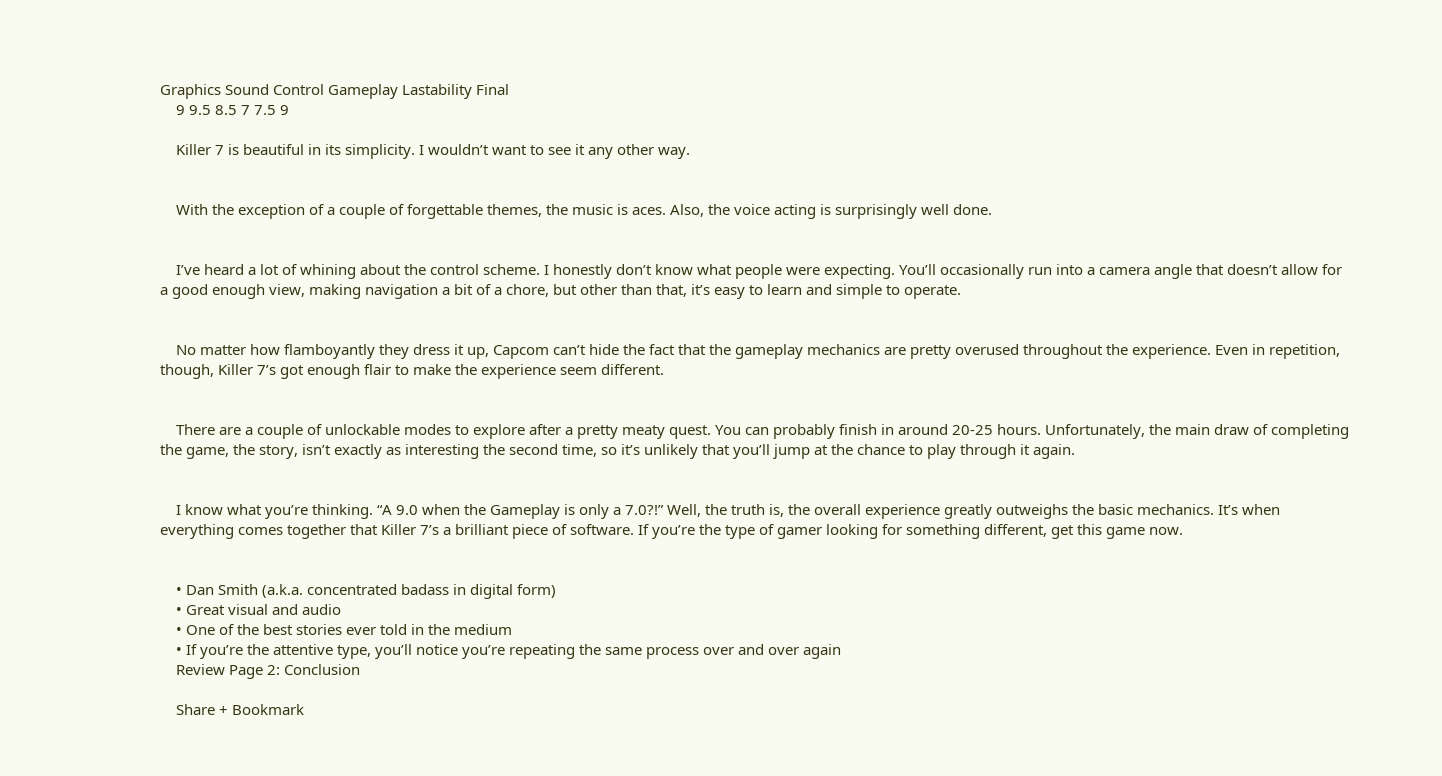Graphics Sound Control Gameplay Lastability Final
    9 9.5 8.5 7 7.5 9

    Killer 7 is beautiful in its simplicity. I wouldn’t want to see it any other way.


    With the exception of a couple of forgettable themes, the music is aces. Also, the voice acting is surprisingly well done.


    I’ve heard a lot of whining about the control scheme. I honestly don’t know what people were expecting. You’ll occasionally run into a camera angle that doesn’t allow for a good enough view, making navigation a bit of a chore, but other than that, it’s easy to learn and simple to operate.


    No matter how flamboyantly they dress it up, Capcom can’t hide the fact that the gameplay mechanics are pretty overused throughout the experience. Even in repetition, though, Killer 7’s got enough flair to make the experience seem different.


    There are a couple of unlockable modes to explore after a pretty meaty quest. You can probably finish in around 20-25 hours. Unfortunately, the main draw of completing the game, the story, isn’t exactly as interesting the second time, so it’s unlikely that you’ll jump at the chance to play through it again.


    I know what you’re thinking. “A 9.0 when the Gameplay is only a 7.0?!” Well, the truth is, the overall experience greatly outweighs the basic mechanics. It’s when everything comes together that Killer 7’s a brilliant piece of software. If you’re the type of gamer looking for something different, get this game now.


    • Dan Smith (a.k.a. concentrated badass in digital form)
    • Great visual and audio
    • One of the best stories ever told in the medium
    • If you’re the attentive type, you’ll notice you’re repeating the same process over and over again
    Review Page 2: Conclusion

    Share + Bookmark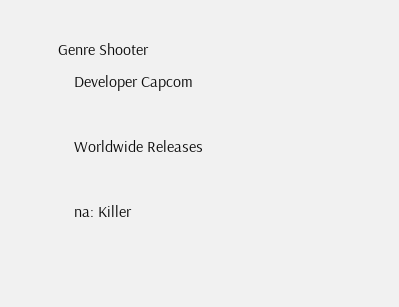Genre Shooter
    Developer Capcom

    Worldwide Releases

    na: Killer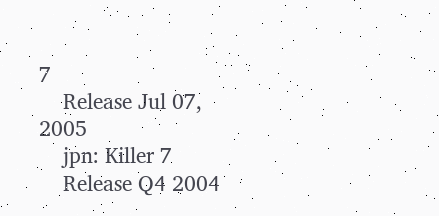7
    Release Jul 07, 2005
    jpn: Killer 7
    Release Q4 2004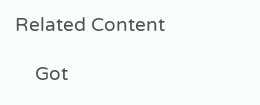Related Content

    Got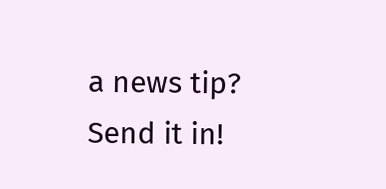a news tip? Send it in!